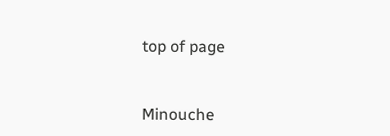top of page


Minouche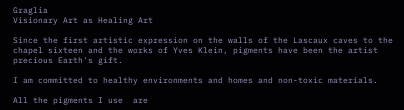Graglia
Visionary Art as Healing Art

Since the first artistic expression on the walls of the Lascaux caves to the chapel sixteen and the works of Yves Klein, pigments have been the artist precious Earth's gift.

I am committed to healthy environments and homes and non-toxic materials.

All the pigments I use  are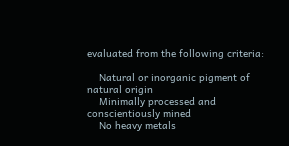evaluated from the following criteria:

    Natural or inorganic pigment of natural origin
    Minimally processed and conscientiously mined
    No heavy metals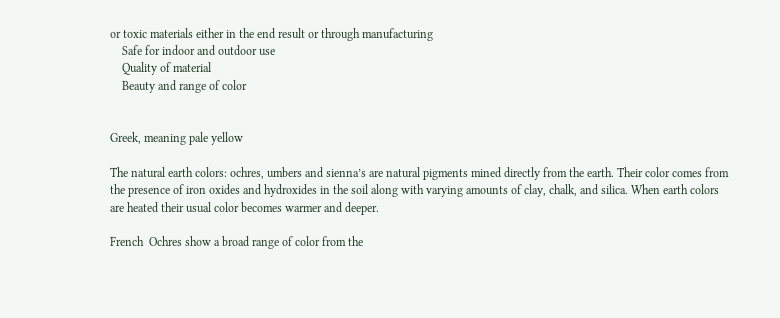or toxic materials either in the end result or through manufacturing
    Safe for indoor and outdoor use
    Quality of material
    Beauty and range of color


Greek, meaning pale yellow

The natural earth colors: ochres, umbers and sienna’s are natural pigments mined directly from the earth. Their color comes from the presence of iron oxides and hydroxides in the soil along with varying amounts of clay, chalk, and silica. When earth colors are heated their usual color becomes warmer and deeper.

French  Ochres show a broad range of color from the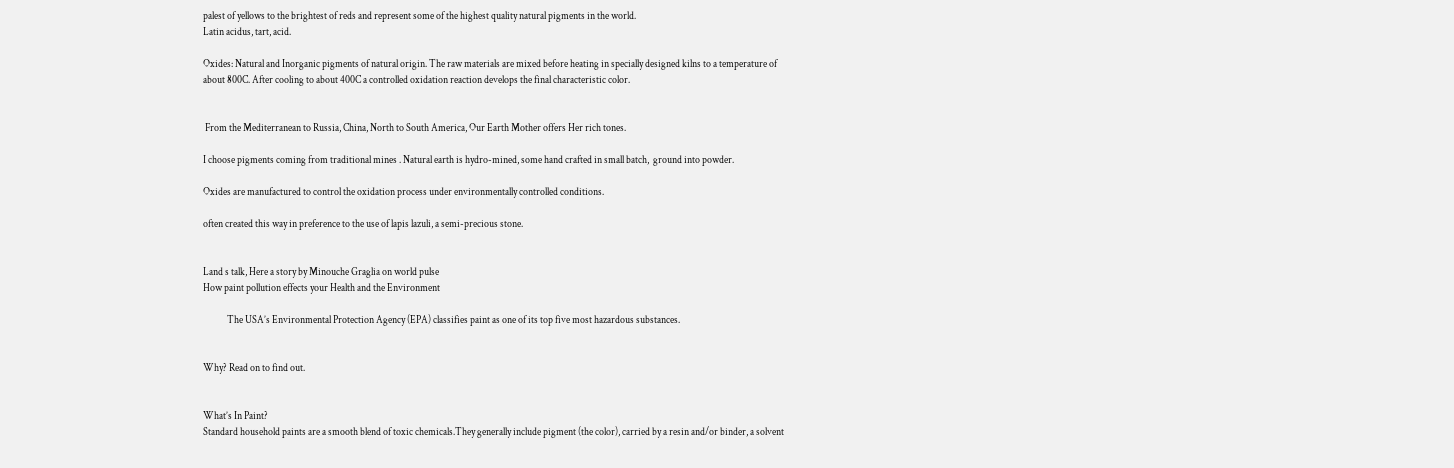palest of yellows to the brightest of reds and represent some of the highest quality natural pigments in the world.
Latin acidus, tart, acid.

Oxides: Natural and Inorganic pigments of natural origin. The raw materials are mixed before heating in specially designed kilns to a temperature of about 800C. After cooling to about 400C a controlled oxidation reaction develops the final characteristic color.


 From the Mediterranean to Russia, China, North to South America, Our Earth Mother offers Her rich tones.

I choose pigments coming from traditional mines . Natural earth is hydro-mined, some hand crafted in small batch,  ground into powder.

Oxides are manufactured to control the oxidation process under environmentally controlled conditions.

often created this way in preference to the use of lapis lazuli, a semi-precious stone.


Land s talk, Here a story by Minouche Graglia on world pulse
How paint pollution effects your Health and the Environment

            The USA’s Environmental Protection Agency (EPA) classifies paint as one of its top five most hazardous substances.


Why? Read on to find out.


What’s In Paint?
Standard household paints are a smooth blend of toxic chemicals.They generally include pigment (the color), carried by a resin and/or binder, a solvent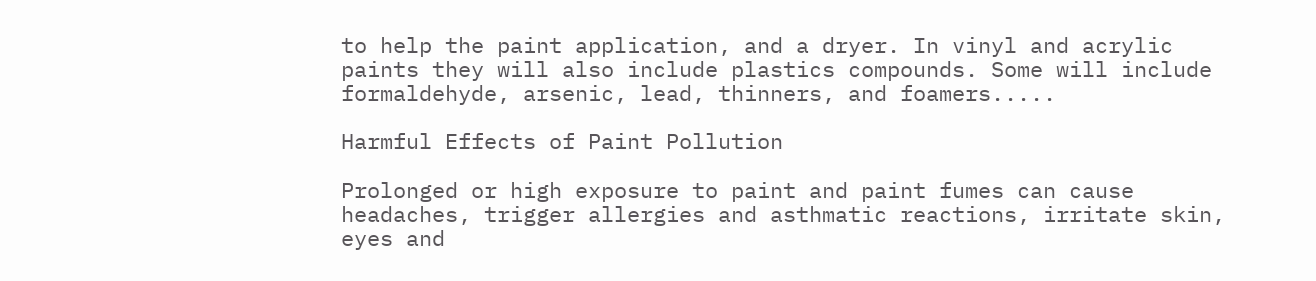to help the paint application, and a dryer. In vinyl and acrylic paints they will also include plastics compounds. Some will include formaldehyde, arsenic, lead, thinners, and foamers.....

Harmful Effects of Paint Pollution

Prolonged or high exposure to paint and paint fumes can cause headaches, trigger allergies and asthmatic reactions, irritate skin, eyes and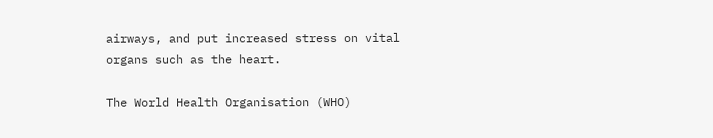airways, and put increased stress on vital organs such as the heart.

The World Health Organisation (WHO)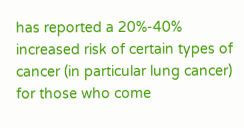has reported a 20%-40% increased risk of certain types of cancer (in particular lung cancer) for those who come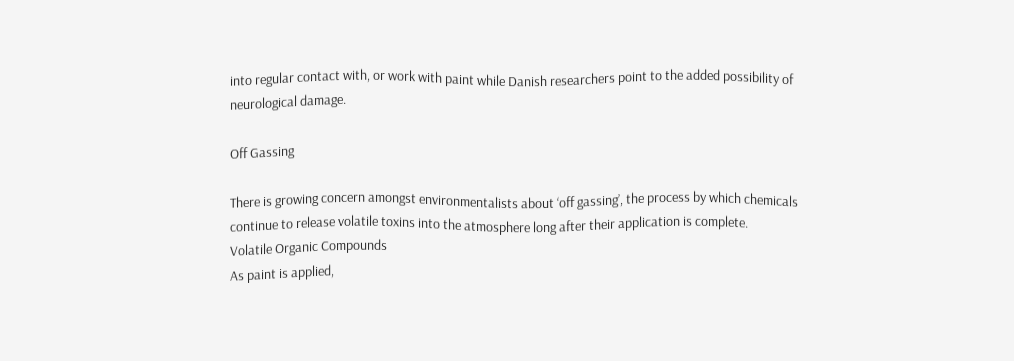into regular contact with, or work with paint while Danish researchers point to the added possibility of neurological damage.

Off Gassing

There is growing concern amongst environmentalists about ‘off gassing’, the process by which chemicals continue to release volatile toxins into the atmosphere long after their application is complete.
Volatile Organic Compounds
As paint is applied,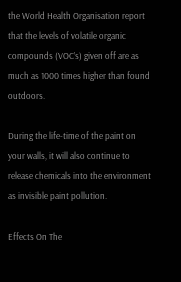the World Health Organisation report that the levels of volatile organic compounds (VOC’s) given off are as much as 1000 times higher than found outdoors.

During the life-time of the paint on your walls, it will also continue to release chemicals into the environment as invisible paint pollution.

Effects On The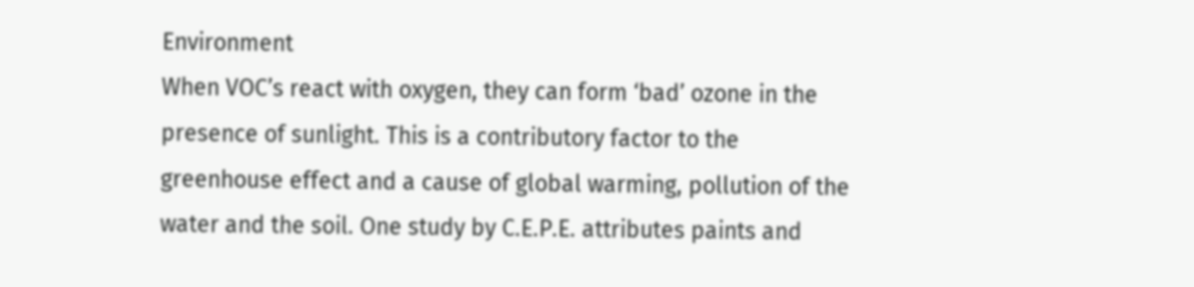Environment
When VOC’s react with oxygen, they can form ‘bad’ ozone in the presence of sunlight. This is a contributory factor to the greenhouse effect and a cause of global warming, pollution of the water and the soil. One study by C.E.P.E. attributes paints and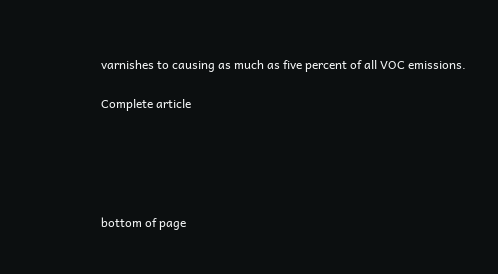varnishes to causing as much as five percent of all VOC emissions.

Complete article





bottom of page